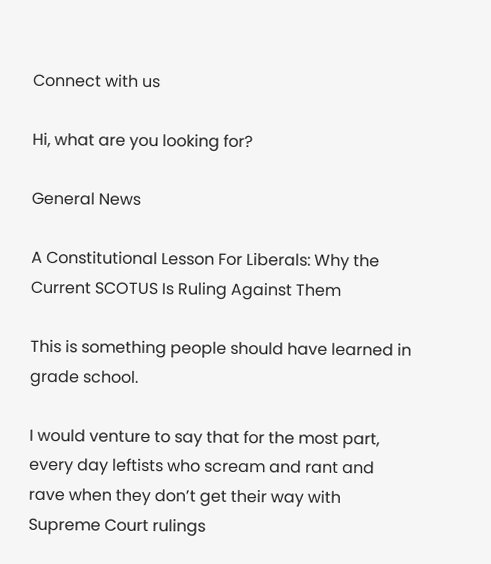Connect with us

Hi, what are you looking for?

General News

A Constitutional Lesson For Liberals: Why the Current SCOTUS Is Ruling Against Them

This is something people should have learned in grade school.

I would venture to say that for the most part, every day leftists who scream and rant and rave when they don’t get their way with Supreme Court rulings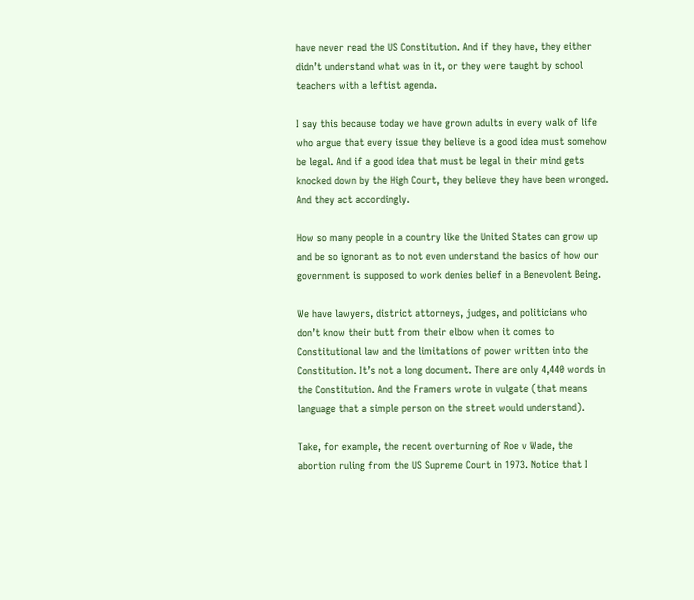have never read the US Constitution. And if they have, they either didn’t understand what was in it, or they were taught by school teachers with a leftist agenda.

I say this because today we have grown adults in every walk of life who argue that every issue they believe is a good idea must somehow be legal. And if a good idea that must be legal in their mind gets knocked down by the High Court, they believe they have been wronged. And they act accordingly.

How so many people in a country like the United States can grow up and be so ignorant as to not even understand the basics of how our government is supposed to work denies belief in a Benevolent Being.

We have lawyers, district attorneys, judges, and politicians who don’t know their butt from their elbow when it comes to Constitutional law and the limitations of power written into the Constitution. It’s not a long document. There are only 4,440 words in the Constitution. And the Framers wrote in vulgate (that means language that a simple person on the street would understand).

Take, for example, the recent overturning of Roe v Wade, the abortion ruling from the US Supreme Court in 1973. Notice that I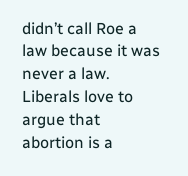didn’t call Roe a law because it was never a law. Liberals love to argue that abortion is a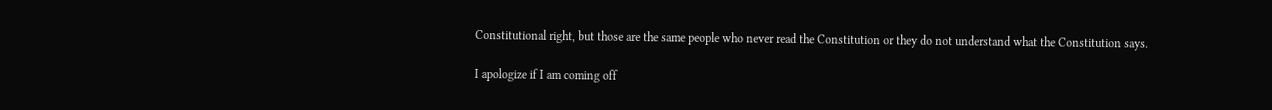Constitutional right, but those are the same people who never read the Constitution or they do not understand what the Constitution says.

I apologize if I am coming off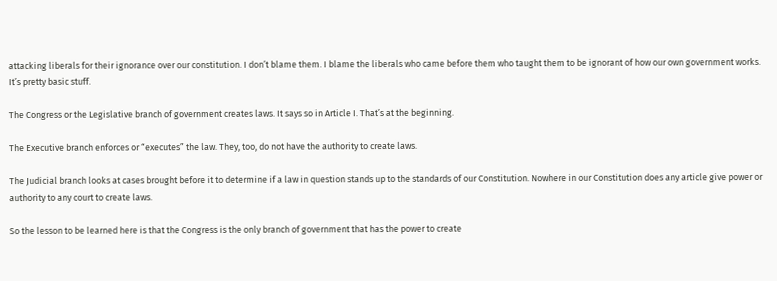attacking liberals for their ignorance over our constitution. I don’t blame them. I blame the liberals who came before them who taught them to be ignorant of how our own government works. It’s pretty basic stuff.

The Congress or the Legislative branch of government creates laws. It says so in Article I. That’s at the beginning.

The Executive branch enforces or “executes” the law. They, too, do not have the authority to create laws.

The Judicial branch looks at cases brought before it to determine if a law in question stands up to the standards of our Constitution. Nowhere in our Constitution does any article give power or authority to any court to create laws.

So the lesson to be learned here is that the Congress is the only branch of government that has the power to create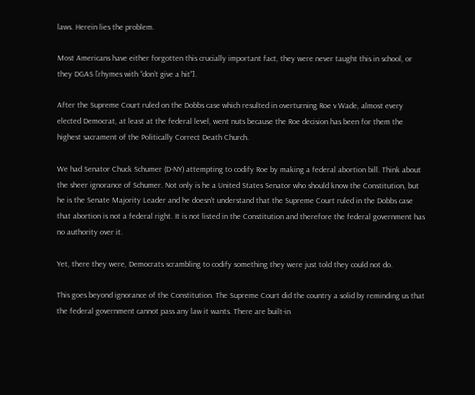laws. Herein lies the problem.

Most Americans have either forgotten this crucially important fact, they were never taught this in school, or they DGAS [rhymes with “don’t give a hit”].

After the Supreme Court ruled on the Dobbs case which resulted in overturning Roe v Wade, almost every elected Democrat, at least at the federal level, went nuts because the Roe decision has been for them the highest sacrament of the Politically Correct Death Church.

We had Senator Chuck Schumer (D-NY) attempting to codify Roe by making a federal abortion bill. Think about the sheer ignorance of Schumer. Not only is he a United States Senator who should know the Constitution, but he is the Senate Majority Leader and he doesn’t understand that the Supreme Court ruled in the Dobbs case that abortion is not a federal right. It is not listed in the Constitution and therefore the federal government has no authority over it.

Yet, there they were, Democrats scrambling to codify something they were just told they could not do.

This goes beyond ignorance of the Constitution. The Supreme Court did the country a solid by reminding us that the federal government cannot pass any law it wants. There are built-in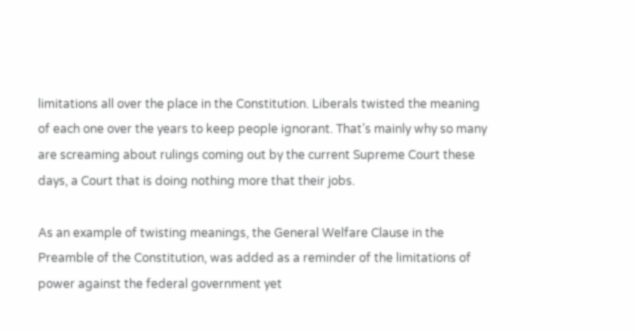limitations all over the place in the Constitution. Liberals twisted the meaning of each one over the years to keep people ignorant. That’s mainly why so many are screaming about rulings coming out by the current Supreme Court these days, a Court that is doing nothing more that their jobs.

As an example of twisting meanings, the General Welfare Clause in the Preamble of the Constitution, was added as a reminder of the limitations of power against the federal government yet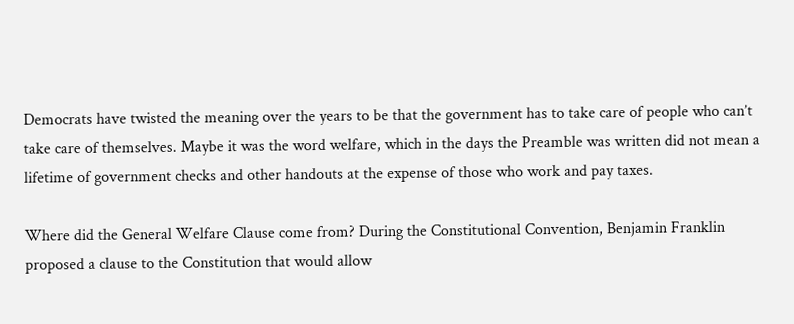Democrats have twisted the meaning over the years to be that the government has to take care of people who can’t take care of themselves. Maybe it was the word welfare, which in the days the Preamble was written did not mean a lifetime of government checks and other handouts at the expense of those who work and pay taxes.

Where did the General Welfare Clause come from? During the Constitutional Convention, Benjamin Franklin proposed a clause to the Constitution that would allow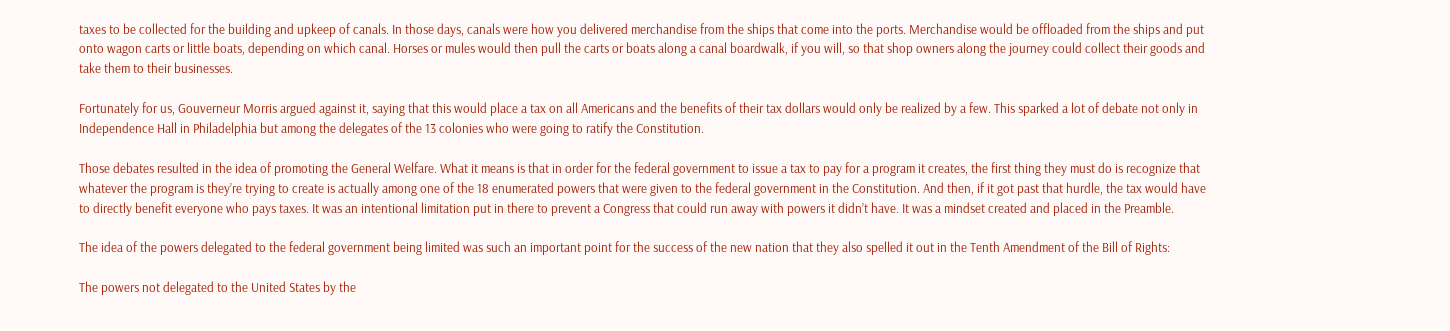taxes to be collected for the building and upkeep of canals. In those days, canals were how you delivered merchandise from the ships that come into the ports. Merchandise would be offloaded from the ships and put onto wagon carts or little boats, depending on which canal. Horses or mules would then pull the carts or boats along a canal boardwalk, if you will, so that shop owners along the journey could collect their goods and take them to their businesses.

Fortunately for us, Gouverneur Morris argued against it, saying that this would place a tax on all Americans and the benefits of their tax dollars would only be realized by a few. This sparked a lot of debate not only in Independence Hall in Philadelphia but among the delegates of the 13 colonies who were going to ratify the Constitution.

Those debates resulted in the idea of promoting the General Welfare. What it means is that in order for the federal government to issue a tax to pay for a program it creates, the first thing they must do is recognize that whatever the program is they’re trying to create is actually among one of the 18 enumerated powers that were given to the federal government in the Constitution. And then, if it got past that hurdle, the tax would have to directly benefit everyone who pays taxes. It was an intentional limitation put in there to prevent a Congress that could run away with powers it didn’t have. It was a mindset created and placed in the Preamble.

The idea of the powers delegated to the federal government being limited was such an important point for the success of the new nation that they also spelled it out in the Tenth Amendment of the Bill of Rights:

The powers not delegated to the United States by the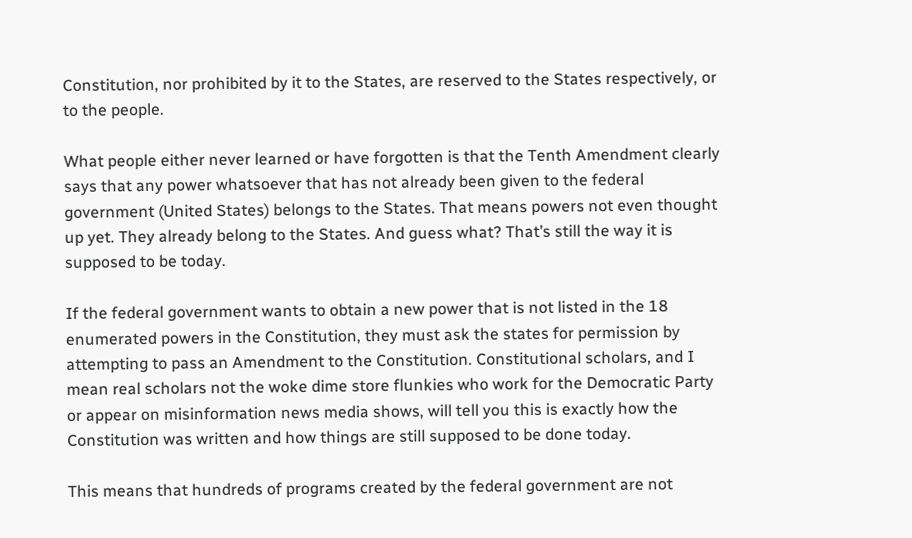Constitution, nor prohibited by it to the States, are reserved to the States respectively, or to the people.

What people either never learned or have forgotten is that the Tenth Amendment clearly says that any power whatsoever that has not already been given to the federal government (United States) belongs to the States. That means powers not even thought up yet. They already belong to the States. And guess what? That’s still the way it is supposed to be today.

If the federal government wants to obtain a new power that is not listed in the 18 enumerated powers in the Constitution, they must ask the states for permission by attempting to pass an Amendment to the Constitution. Constitutional scholars, and I mean real scholars not the woke dime store flunkies who work for the Democratic Party or appear on misinformation news media shows, will tell you this is exactly how the Constitution was written and how things are still supposed to be done today.

This means that hundreds of programs created by the federal government are not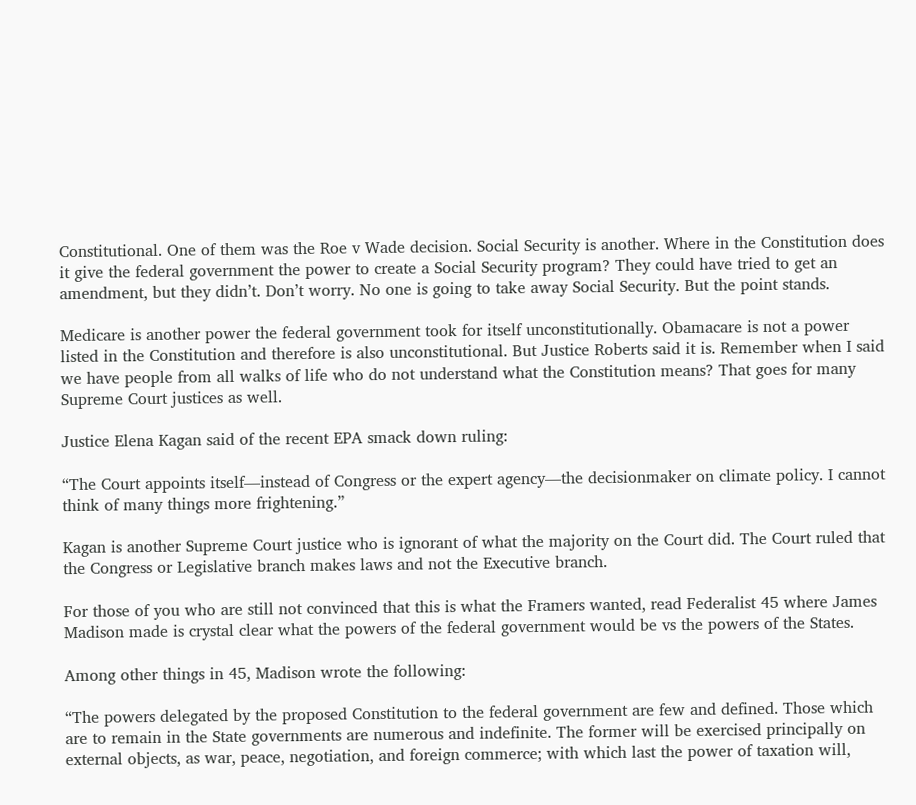Constitutional. One of them was the Roe v Wade decision. Social Security is another. Where in the Constitution does it give the federal government the power to create a Social Security program? They could have tried to get an amendment, but they didn’t. Don’t worry. No one is going to take away Social Security. But the point stands.

Medicare is another power the federal government took for itself unconstitutionally. Obamacare is not a power listed in the Constitution and therefore is also unconstitutional. But Justice Roberts said it is. Remember when I said we have people from all walks of life who do not understand what the Constitution means? That goes for many Supreme Court justices as well.

Justice Elena Kagan said of the recent EPA smack down ruling:

“The Court appoints itself—instead of Congress or the expert agency—the decisionmaker on climate policy. I cannot think of many things more frightening.”

Kagan is another Supreme Court justice who is ignorant of what the majority on the Court did. The Court ruled that the Congress or Legislative branch makes laws and not the Executive branch.

For those of you who are still not convinced that this is what the Framers wanted, read Federalist 45 where James Madison made is crystal clear what the powers of the federal government would be vs the powers of the States.

Among other things in 45, Madison wrote the following:

“The powers delegated by the proposed Constitution to the federal government are few and defined. Those which are to remain in the State governments are numerous and indefinite. The former will be exercised principally on external objects, as war, peace, negotiation, and foreign commerce; with which last the power of taxation will,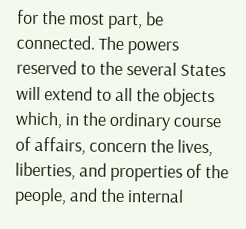for the most part, be connected. The powers reserved to the several States will extend to all the objects which, in the ordinary course of affairs, concern the lives, liberties, and properties of the people, and the internal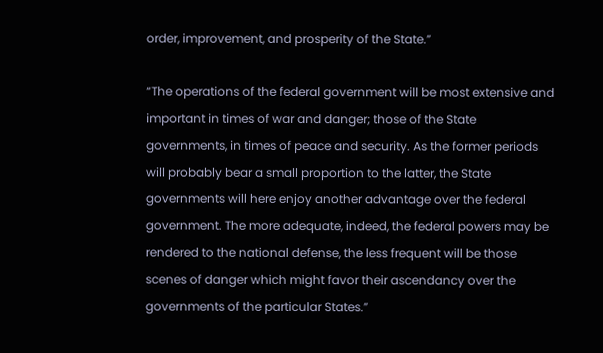order, improvement, and prosperity of the State.”

“The operations of the federal government will be most extensive and important in times of war and danger; those of the State governments, in times of peace and security. As the former periods will probably bear a small proportion to the latter, the State governments will here enjoy another advantage over the federal government. The more adequate, indeed, the federal powers may be rendered to the national defense, the less frequent will be those scenes of danger which might favor their ascendancy over the governments of the particular States.”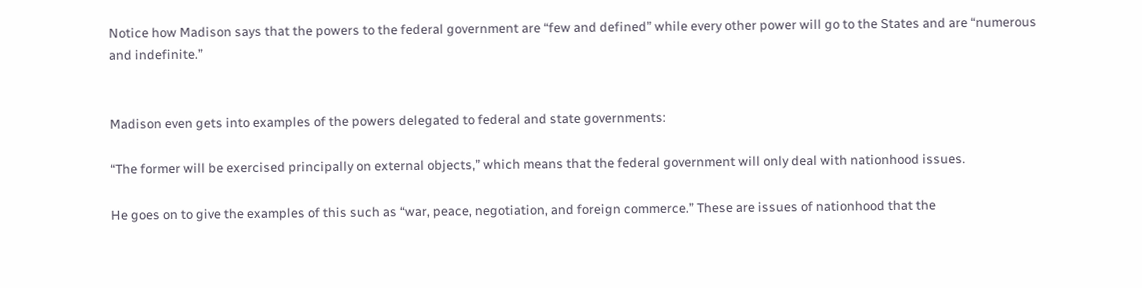Notice how Madison says that the powers to the federal government are “few and defined” while every other power will go to the States and are “numerous and indefinite.”


Madison even gets into examples of the powers delegated to federal and state governments:

“The former will be exercised principally on external objects,” which means that the federal government will only deal with nationhood issues.

He goes on to give the examples of this such as “war, peace, negotiation, and foreign commerce.” These are issues of nationhood that the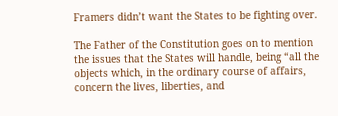Framers didn’t want the States to be fighting over.

The Father of the Constitution goes on to mention the issues that the States will handle, being “all the objects which, in the ordinary course of affairs, concern the lives, liberties, and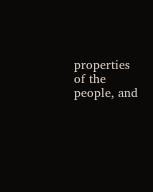properties of the people, and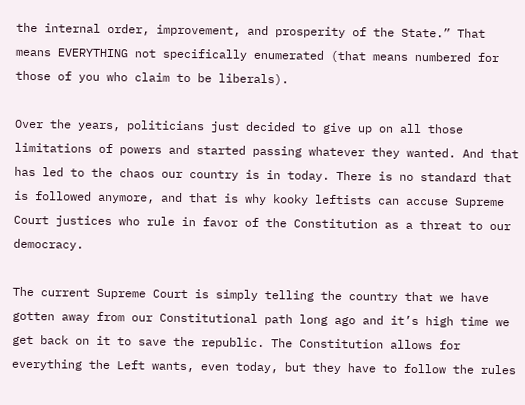the internal order, improvement, and prosperity of the State.” That means EVERYTHING not specifically enumerated (that means numbered for those of you who claim to be liberals).

Over the years, politicians just decided to give up on all those limitations of powers and started passing whatever they wanted. And that has led to the chaos our country is in today. There is no standard that is followed anymore, and that is why kooky leftists can accuse Supreme Court justices who rule in favor of the Constitution as a threat to our democracy.

The current Supreme Court is simply telling the country that we have gotten away from our Constitutional path long ago and it’s high time we get back on it to save the republic. The Constitution allows for everything the Left wants, even today, but they have to follow the rules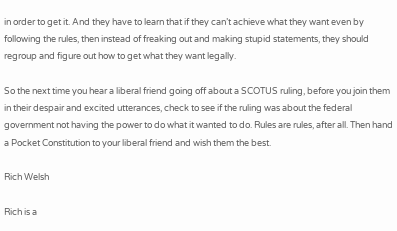in order to get it. And they have to learn that if they can’t achieve what they want even by following the rules, then instead of freaking out and making stupid statements, they should regroup and figure out how to get what they want legally.

So the next time you hear a liberal friend going off about a SCOTUS ruling, before you join them in their despair and excited utterances, check to see if the ruling was about the federal government not having the power to do what it wanted to do. Rules are rules, after all. Then hand a Pocket Constitution to your liberal friend and wish them the best.

Rich Welsh

Rich is a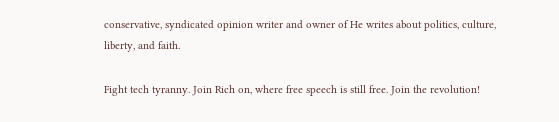conservative, syndicated opinion writer and owner of He writes about politics, culture, liberty, and faith.

Fight tech tyranny. Join Rich on, where free speech is still free. Join the revolution!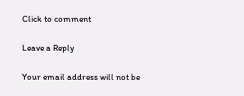Click to comment

Leave a Reply

Your email address will not be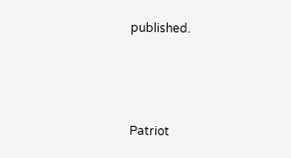published.



Patriot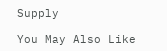Supply

You May Also Like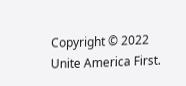Copyright © 2022 Unite America First.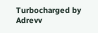Turbocharged by Adrevv